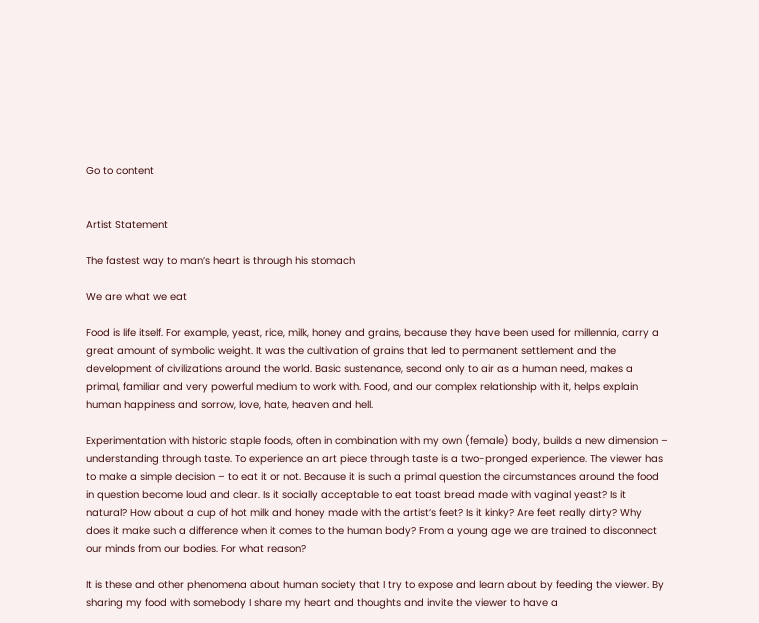Go to content


Artist Statement

The fastest way to man’s heart is through his stomach

We are what we eat

Food is life itself. For example, yeast, rice, milk, honey and grains, because they have been used for millennia, carry a great amount of symbolic weight. It was the cultivation of grains that led to permanent settlement and the development of civilizations around the world. Basic sustenance, second only to air as a human need, makes a primal, familiar and very powerful medium to work with. Food, and our complex relationship with it, helps explain human happiness and sorrow, love, hate, heaven and hell.

Experimentation with historic staple foods, often in combination with my own (female) body, builds a new dimension – understanding through taste. To experience an art piece through taste is a two-pronged experience. The viewer has to make a simple decision – to eat it or not. Because it is such a primal question the circumstances around the food in question become loud and clear. Is it socially acceptable to eat toast bread made with vaginal yeast? Is it natural? How about a cup of hot milk and honey made with the artist’s feet? Is it kinky? Are feet really dirty? Why does it make such a difference when it comes to the human body? From a young age we are trained to disconnect our minds from our bodies. For what reason?

It is these and other phenomena about human society that I try to expose and learn about by feeding the viewer. By sharing my food with somebody I share my heart and thoughts and invite the viewer to have a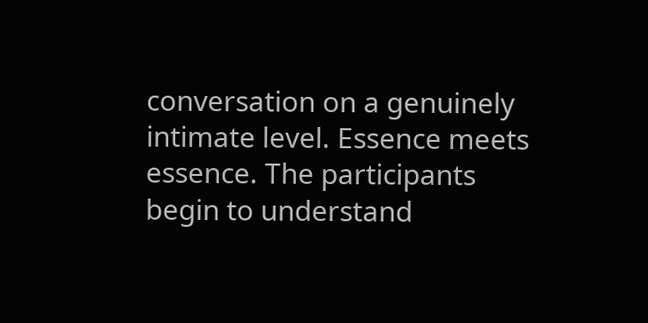conversation on a genuinely intimate level. Essence meets essence. The participants begin to understand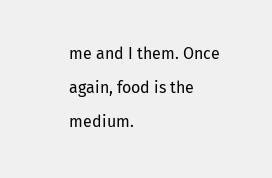me and I them. Once again, food is the medium.